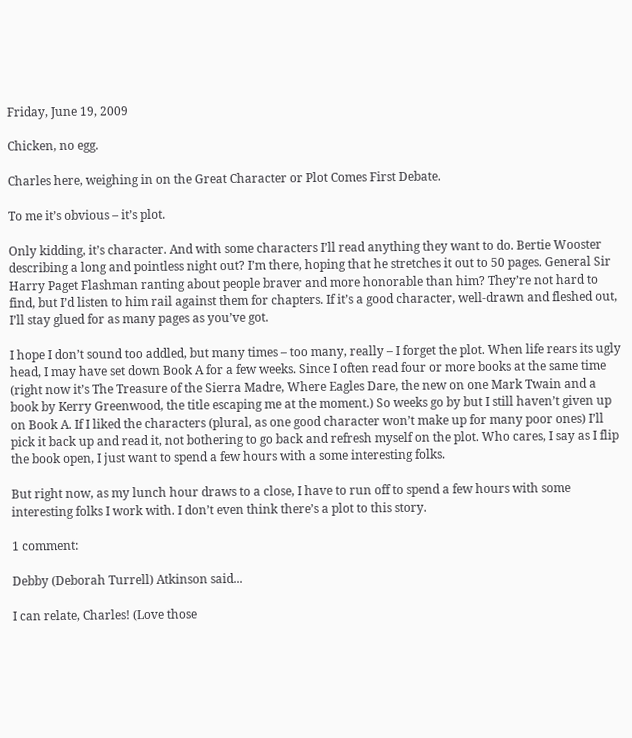Friday, June 19, 2009

Chicken, no egg.

Charles here, weighing in on the Great Character or Plot Comes First Debate.

To me it’s obvious – it’s plot.

Only kidding, it’s character. And with some characters I’ll read anything they want to do. Bertie Wooster describing a long and pointless night out? I’m there, hoping that he stretches it out to 50 pages. General Sir Harry Paget Flashman ranting about people braver and more honorable than him? They’re not hard to find, but I’d listen to him rail against them for chapters. If it’s a good character, well-drawn and fleshed out, I’ll stay glued for as many pages as you’ve got.

I hope I don’t sound too addled, but many times – too many, really – I forget the plot. When life rears its ugly head, I may have set down Book A for a few weeks. Since I often read four or more books at the same time (right now it’s The Treasure of the Sierra Madre, Where Eagles Dare, the new on one Mark Twain and a book by Kerry Greenwood, the title escaping me at the moment.) So weeks go by but I still haven’t given up on Book A. If I liked the characters (plural, as one good character won’t make up for many poor ones) I’ll pick it back up and read it, not bothering to go back and refresh myself on the plot. Who cares, I say as I flip the book open, I just want to spend a few hours with a some interesting folks.

But right now, as my lunch hour draws to a close, I have to run off to spend a few hours with some interesting folks I work with. I don’t even think there’s a plot to this story.

1 comment:

Debby (Deborah Turrell) Atkinson said...

I can relate, Charles! (Love those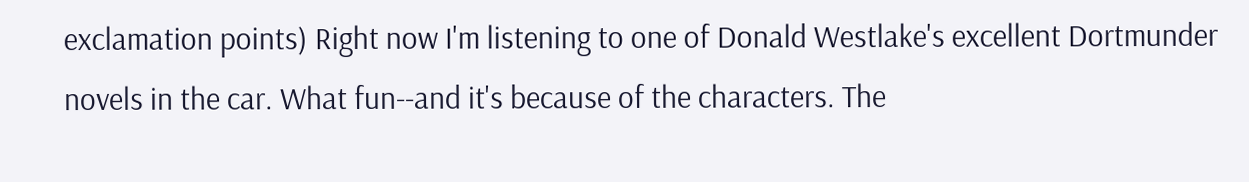exclamation points) Right now I'm listening to one of Donald Westlake's excellent Dortmunder novels in the car. What fun--and it's because of the characters. The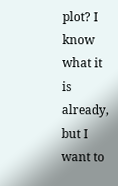plot? I know what it is already, but I want to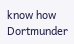know how Dortmunder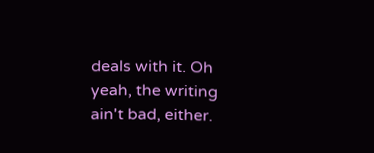deals with it. Oh yeah, the writing ain't bad, either.